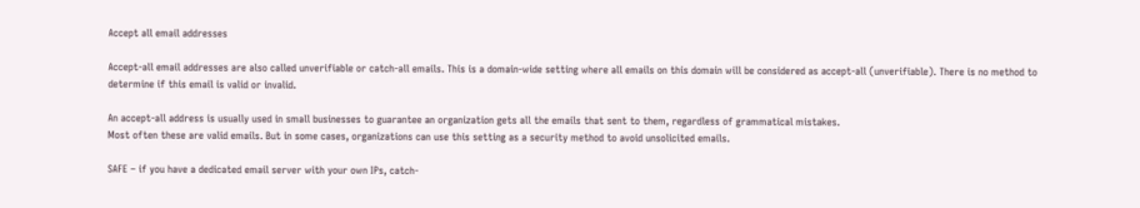Accept all email addresses

Accept-all email addresses are also called unverifiable or catch-all emails. This is a domain-wide setting where all emails on this domain will be considered as accept-all (unverifiable). There is no method to determine if this email is valid or invalid.

An accept-all address is usually used in small businesses to guarantee an organization gets all the emails that sent to them, regardless of grammatical mistakes.
Most often these are valid emails. But in some cases, organizations can use this setting as a security method to avoid unsolicited emails.

SAFE – if you have a dedicated email server with your own IPs, catch-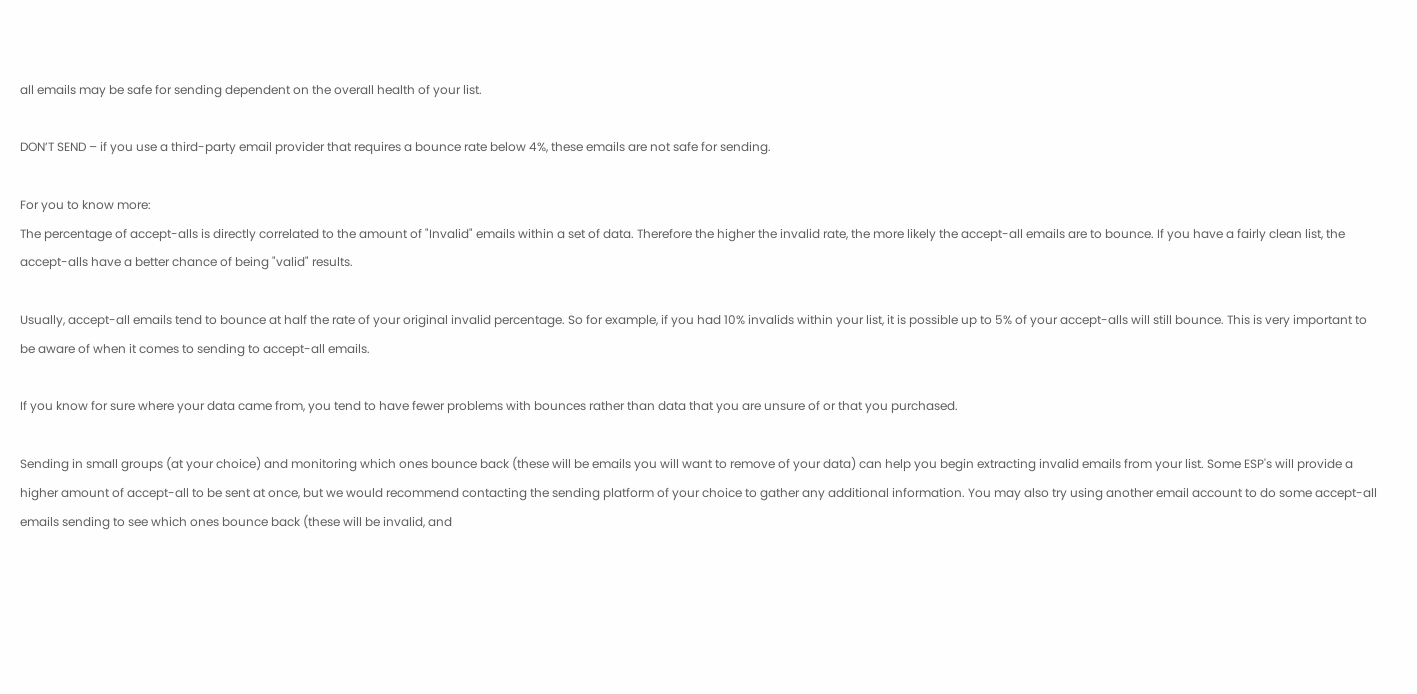all emails may be safe for sending dependent on the overall health of your list.

DON’T SEND – if you use a third-party email provider that requires a bounce rate below 4%, these emails are not safe for sending.

For you to know more:
The percentage of accept-alls is directly correlated to the amount of "Invalid" emails within a set of data. Therefore the higher the invalid rate, the more likely the accept-all emails are to bounce. If you have a fairly clean list, the accept-alls have a better chance of being "valid" results.

Usually, accept-all emails tend to bounce at half the rate of your original invalid percentage. So for example, if you had 10% invalids within your list, it is possible up to 5% of your accept-alls will still bounce. This is very important to be aware of when it comes to sending to accept-all emails.

If you know for sure where your data came from, you tend to have fewer problems with bounces rather than data that you are unsure of or that you purchased.

Sending in small groups (at your choice) and monitoring which ones bounce back (these will be emails you will want to remove of your data) can help you begin extracting invalid emails from your list. Some ESP's will provide a higher amount of accept-all to be sent at once, but we would recommend contacting the sending platform of your choice to gather any additional information. You may also try using another email account to do some accept-all emails sending to see which ones bounce back (these will be invalid, and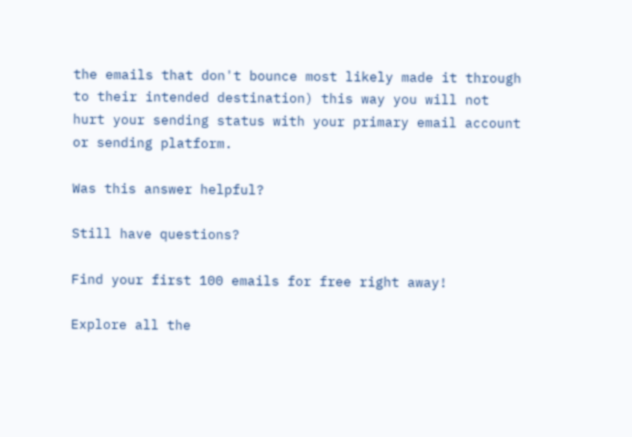the emails that don't bounce most likely made it through to their intended destination) this way you will not hurt your sending status with your primary email account or sending platform.

Was this answer helpful?

Still have questions?

Find your first 100 emails for free right away!

Explore all the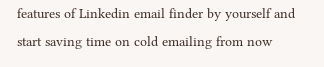features of Linkedin email finder by yourself and start saving time on cold emailing from now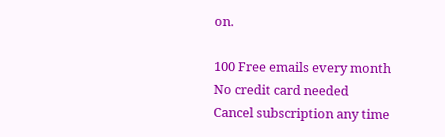on.

100 Free emails every month
No credit card needed
Cancel subscription any time